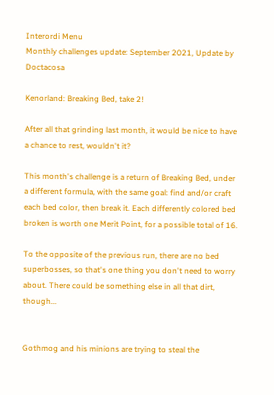Interordi Menu
Monthly challenges update: September 2021, Update by Doctacosa

Kenorland: Breaking Bed, take 2!

After all that grinding last month, it would be nice to have a chance to rest, wouldn't it?

This month's challenge is a return of Breaking Bed, under a different formula, with the same goal: find and/or craft each bed color, then break it. Each differently colored bed broken is worth one Merit Point, for a possible total of 16.

To the opposite of the previous run, there are no bed superbosses, so that's one thing you don't need to worry about. There could be something else in all that dirt, though...


Gothmog and his minions are trying to steal the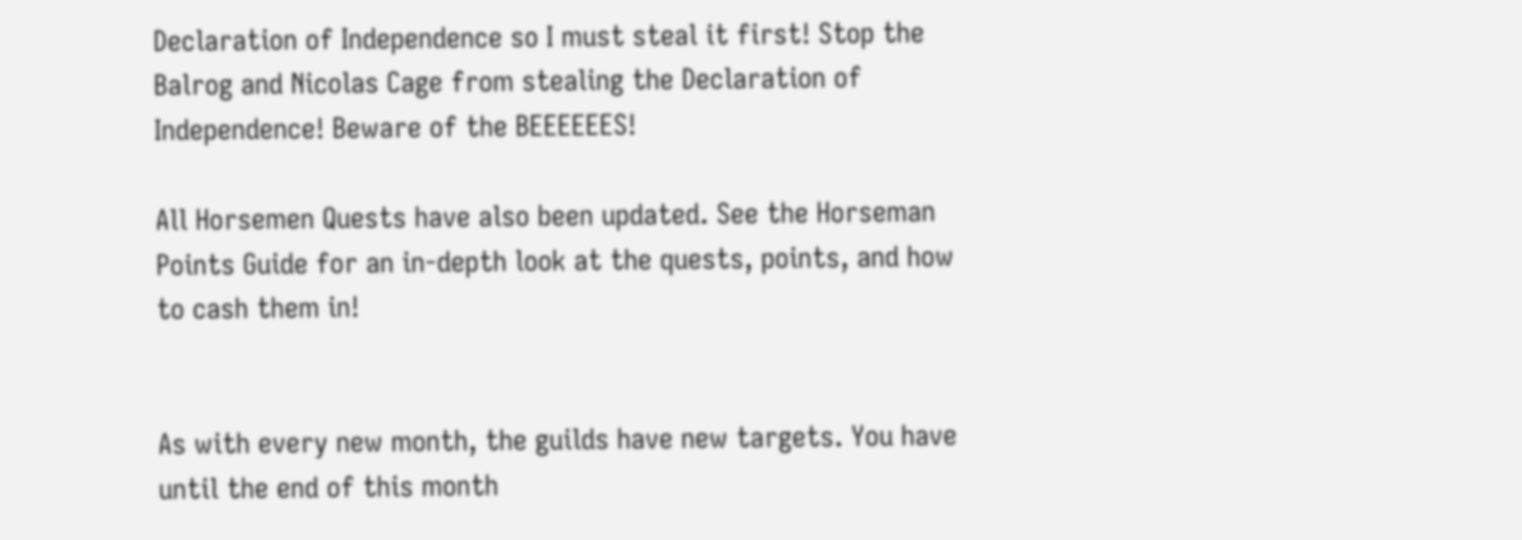Declaration of Independence so I must steal it first! Stop the Balrog and Nicolas Cage from stealing the Declaration of Independence! Beware of the BEEEEEES!

All Horsemen Quests have also been updated. See the Horseman Points Guide for an in-depth look at the quests, points, and how to cash them in!


As with every new month, the guilds have new targets. You have until the end of this month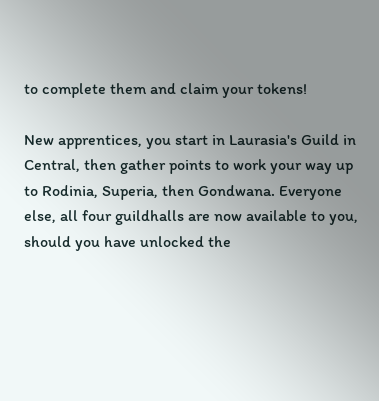to complete them and claim your tokens!

New apprentices, you start in Laurasia's Guild in Central, then gather points to work your way up to Rodinia, Superia, then Gondwana. Everyone else, all four guildhalls are now available to you, should you have unlocked the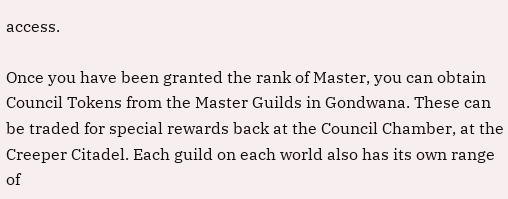access.

Once you have been granted the rank of Master, you can obtain Council Tokens from the Master Guilds in Gondwana. These can be traded for special rewards back at the Council Chamber, at the Creeper Citadel. Each guild on each world also has its own range of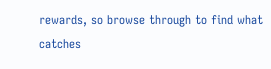rewards, so browse through to find what catches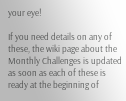your eye!

If you need details on any of these, the wiki page about the Monthly Challenges is updated as soon as each of these is ready at the beginning of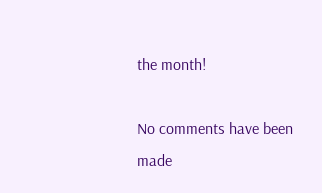the month!

No comments have been made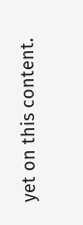yet on this content.